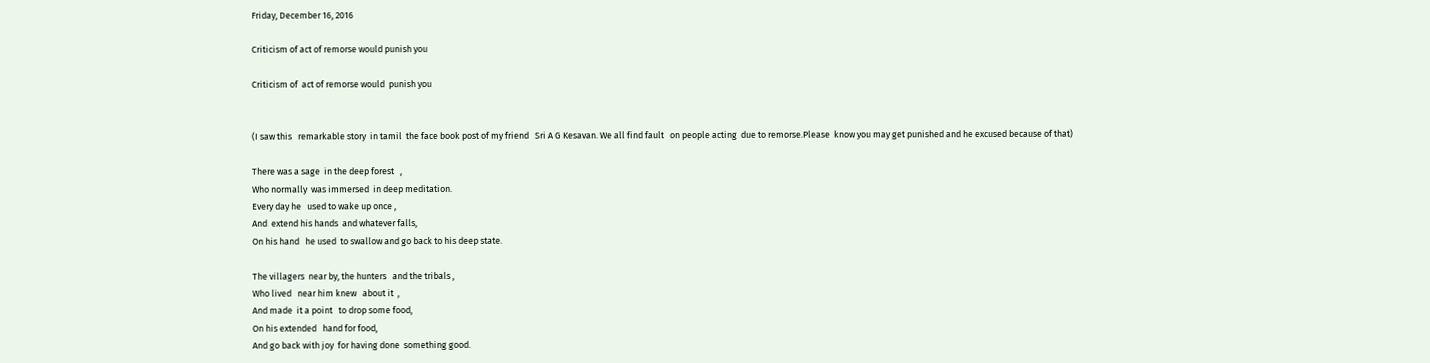Friday, December 16, 2016

Criticism of act of remorse would punish you

Criticism of  act of remorse would  punish you


(I saw this   remarkable story  in tamil  the face book post of my friend   Sri A G Kesavan. We all find fault   on people acting  due to remorse.Please  know you may get punished and he excused because of that)

There was a sage  in the deep forest   ,
Who normally  was immersed  in deep meditation.
Every day he   used to wake up once ,
And  extend his hands  and whatever falls,
On his hand   he used  to swallow and go back to his deep state.

The villagers  near by, the hunters   and the tribals ,
Who lived   near him knew   about it  ,
And made  it a point   to drop some food,
On his extended   hand for food,
And go back with joy  for having done  something good.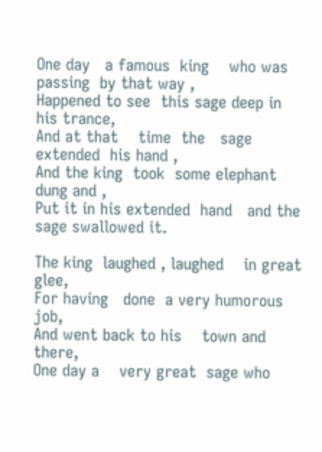One day   a famous  king    who was passing  by that way ,
Happened to see  this sage deep in  his trance,
And at that    time  the   sage extended  his hand ,
And the king  took  some elephant dung and ,
Put it in his extended  hand   and the sage swallowed it.

The king  laughed , laughed    in great   glee,
For having   done  a very humorous    job,
And went back to his    town and there,
One day a    very great  sage who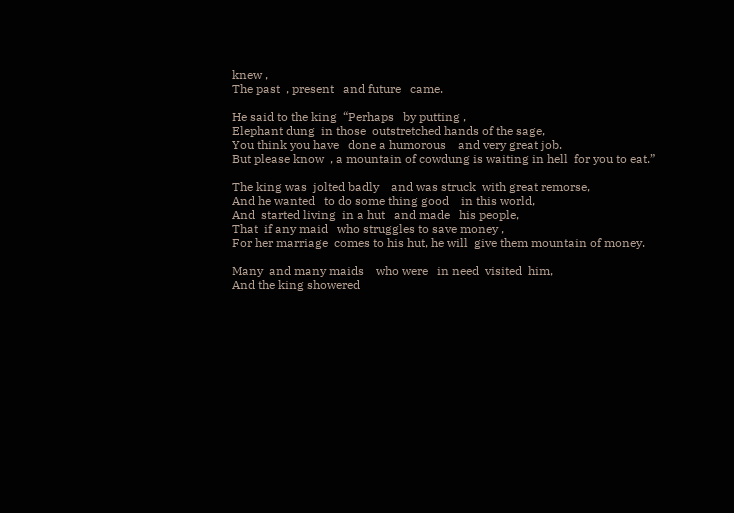knew ,
The past  , present   and future   came.

He said to the king  “Perhaps   by putting ,
Elephant dung  in those  outstretched hands of the sage,
You think you have   done a humorous    and very great job.
But please know  , a mountain of cowdung is waiting in hell  for you to eat.”

The king was  jolted badly    and was struck  with great remorse,
And he wanted   to do some thing good    in this world,
And  started living  in a hut   and made   his people,
That  if any maid   who struggles to save money ,
For her marriage  comes to his hut, he will  give them mountain of money.

Many  and many maids    who were   in need  visited  him,
And the king showered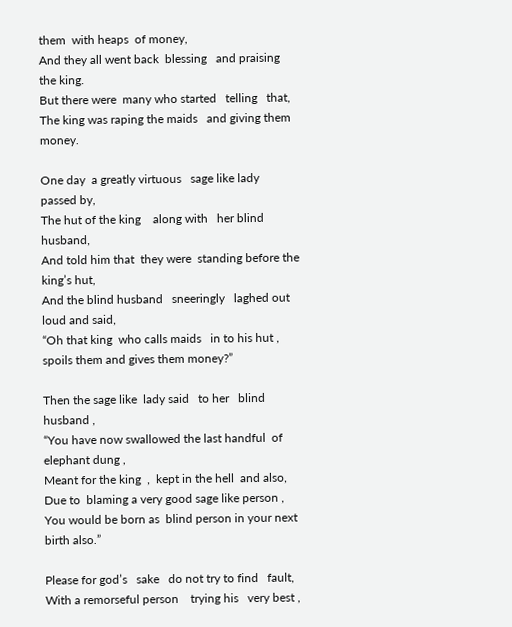them  with heaps  of money,
And they all went back  blessing   and praising  the king.
But there were  many who started   telling   that,
The king was raping the maids   and giving them money.

One day  a greatly virtuous   sage like lady   passed by,
The hut of the king    along with   her blind   husband,
And told him that  they were  standing before the king’s hut,
And the blind husband   sneeringly   laghed out loud and said,
“Oh that king  who calls maids   in to his hut , spoils them and gives them money?”

Then the sage like  lady said   to her   blind husband ,
“You have now swallowed the last handful  of elephant dung ,
Meant for the king  ,  kept in the hell  and also,
Due to  blaming a very good sage like person ,
You would be born as  blind person in your next birth also.”

Please for god’s   sake   do not try to find   fault,
With a remorseful person    trying his   very best ,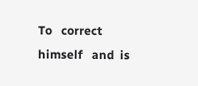To   correct himself   and  is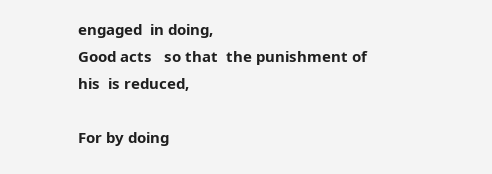engaged  in doing,
Good acts   so that  the punishment of his  is reduced,

For by doing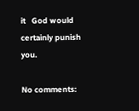it   God would certainly punish you.

No comments: